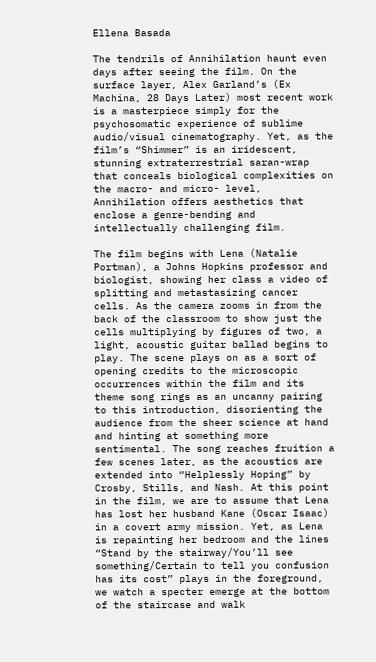Ellena Basada

The tendrils of Annihilation haunt even days after seeing the film. On the surface layer, Alex Garland’s (Ex Machina, 28 Days Later) most recent work is a masterpiece simply for the psychosomatic experience of sublime audio/visual cinematography. Yet, as the film’s “Shimmer” is an iridescent, stunning extraterrestrial saran-wrap that conceals biological complexities on the macro- and micro- level, Annihilation offers aesthetics that enclose a genre-bending and intellectually challenging film.

The film begins with Lena (Natalie Portman), a Johns Hopkins professor and biologist, showing her class a video of splitting and metastasizing cancer cells. As the camera zooms in from the back of the classroom to show just the cells multiplying by figures of two, a light, acoustic guitar ballad begins to play. The scene plays on as a sort of opening credits to the microscopic occurrences within the film and its theme song rings as an uncanny pairing to this introduction, disorienting the audience from the sheer science at hand and hinting at something more sentimental. The song reaches fruition a few scenes later, as the acoustics are extended into “Helplessly Hoping” by Crosby, Stills, and Nash. At this point in the film, we are to assume that Lena has lost her husband Kane (Oscar Isaac) in a covert army mission. Yet, as Lena is repainting her bedroom and the lines “Stand by the stairway/You’ll see something/Certain to tell you confusion has its cost” plays in the foreground, we watch a specter emerge at the bottom of the staircase and walk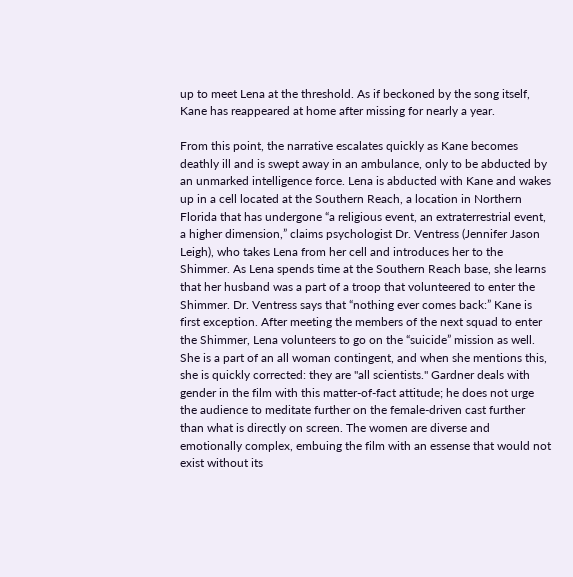up to meet Lena at the threshold. As if beckoned by the song itself, Kane has reappeared at home after missing for nearly a year.

From this point, the narrative escalates quickly as Kane becomes deathly ill and is swept away in an ambulance, only to be abducted by an unmarked intelligence force. Lena is abducted with Kane and wakes up in a cell located at the Southern Reach, a location in Northern Florida that has undergone “a religious event, an extraterrestrial event, a higher dimension,” claims psychologist Dr. Ventress (Jennifer Jason Leigh), who takes Lena from her cell and introduces her to the Shimmer. As Lena spends time at the Southern Reach base, she learns that her husband was a part of a troop that volunteered to enter the Shimmer. Dr. Ventress says that “nothing ever comes back:” Kane is first exception. After meeting the members of the next squad to enter the Shimmer, Lena volunteers to go on the “suicide” mission as well. She is a part of an all woman contingent, and when she mentions this, she is quickly corrected: they are "all scientists." Gardner deals with gender in the film with this matter-of-fact attitude; he does not urge the audience to meditate further on the female-driven cast further than what is directly on screen. The women are diverse and emotionally complex, embuing the film with an essense that would not exist without its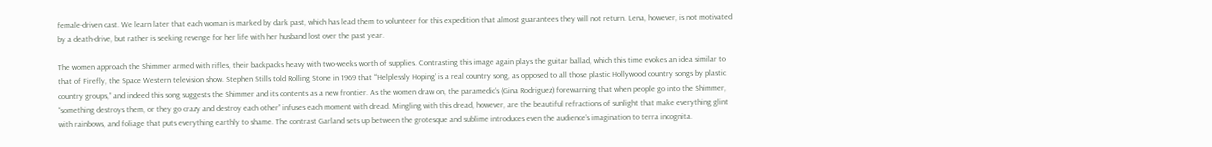female-driven cast. We learn later that each woman is marked by dark past, which has lead them to volunteer for this expedition that almost guarantees they will not return. Lena, however, is not motivated by a death-drive, but rather is seeking revenge for her life with her husband lost over the past year.

The women approach the Shimmer armed with rifles, their backpacks heavy with two-weeks worth of supplies. Contrasting this image again plays the guitar ballad, which this time evokes an idea similar to that of Firefly, the Space Western television show. Stephen Stills told Rolling Stone in 1969 that “‘Helplessly Hoping’ is a real country song, as opposed to all those plastic Hollywood country songs by plastic country groups,” and indeed this song suggests the Shimmer and its contents as a new frontier. As the women draw on, the paramedic’s (Gina Rodriguez) forewarning that when people go into the Shimmer, “something destroys them, or they go crazy and destroy each other” infuses each moment with dread. Mingling with this dread, however, are the beautiful refractions of sunlight that make everything glint with rainbows, and foliage that puts everything earthly to shame. The contrast Garland sets up between the grotesque and sublime introduces even the audience’s imagination to terra incognita.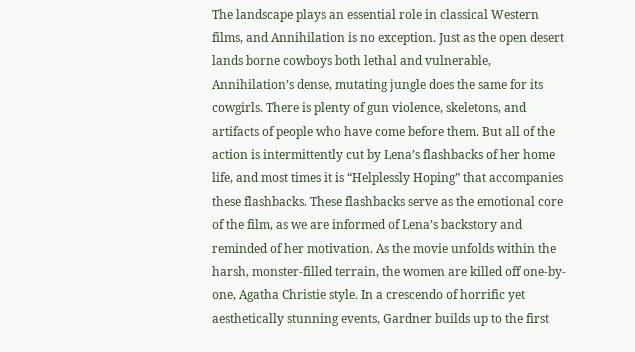The landscape plays an essential role in classical Western films, and Annihilation is no exception. Just as the open desert lands borne cowboys both lethal and vulnerable, Annihilation’s dense, mutating jungle does the same for its cowgirls. There is plenty of gun violence, skeletons, and artifacts of people who have come before them. But all of the action is intermittently cut by Lena’s flashbacks of her home life, and most times it is “Helplessly Hoping” that accompanies these flashbacks. These flashbacks serve as the emotional core of the film, as we are informed of Lena’s backstory and reminded of her motivation. As the movie unfolds within the harsh, monster-filled terrain, the women are killed off one-by-one, Agatha Christie style. In a crescendo of horrific yet aesthetically stunning events, Gardner builds up to the first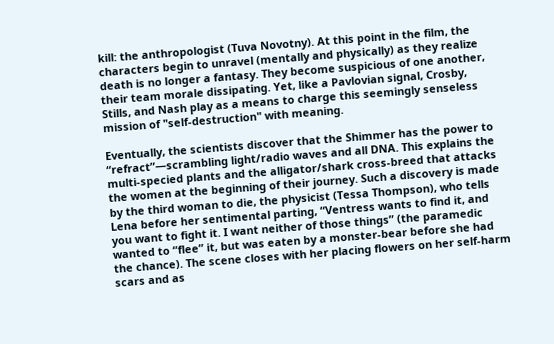kill: the anthropologist (Tuva Novotny). At this point in the film, the characters begin to unravel (mentally and physically) as they realize death is no longer a fantasy. They become suspicious of one another, their team morale dissipating. Yet, like a Pavlovian signal, Crosby, Stills, and Nash play as a means to charge this seemingly senseless mission of "self-destruction" with meaning.

Eventually, the scientists discover that the Shimmer has the power to “refract”—scrambling light/radio waves and all DNA. This explains the multi-specied plants and the alligator/shark cross-breed that attacks the women at the beginning of their journey. Such a discovery is made by the third woman to die, the physicist (Tessa Thompson), who tells Lena before her sentimental parting, “Ventress wants to find it, and you want to fight it. I want neither of those things” (the paramedic wanted to “flee” it, but was eaten by a monster-bear before she had the chance). The scene closes with her placing flowers on her self-harm scars and as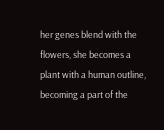her genes blend with the flowers, she becomes a plant with a human outline, becoming a part of the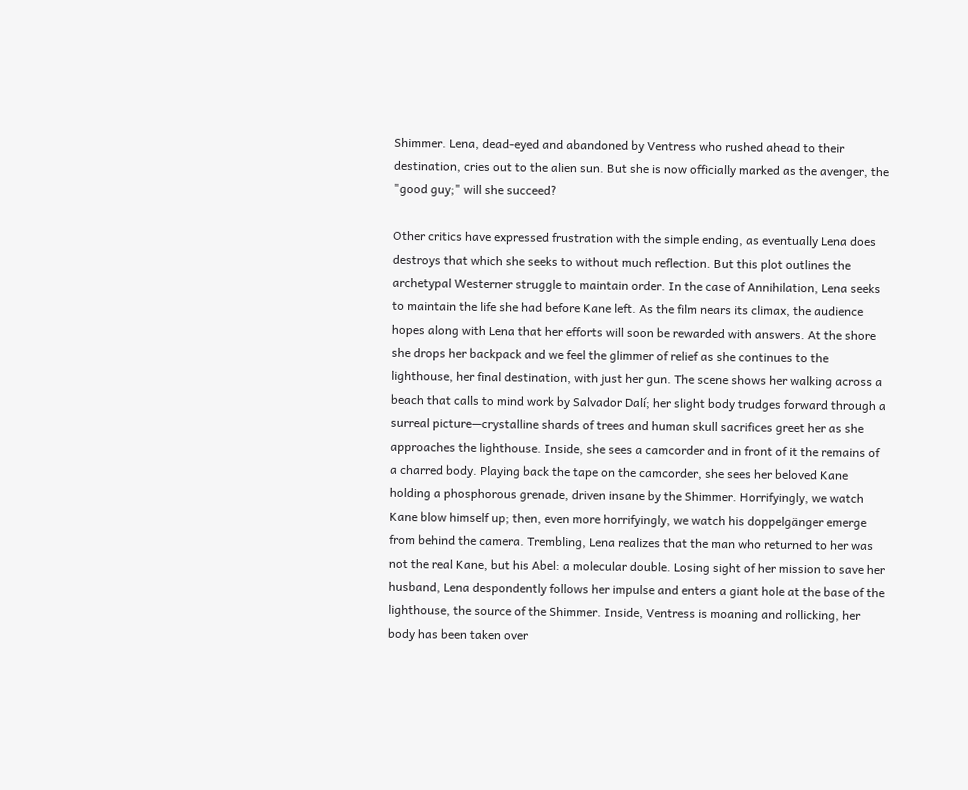Shimmer. Lena, dead-eyed and abandoned by Ventress who rushed ahead to their destination, cries out to the alien sun. But she is now officially marked as the avenger, the "good guy;" will she succeed?

Other critics have expressed frustration with the simple ending, as eventually Lena does destroys that which she seeks to without much reflection. But this plot outlines the archetypal Westerner struggle to maintain order. In the case of Annihilation, Lena seeks to maintain the life she had before Kane left. As the film nears its climax, the audience hopes along with Lena that her efforts will soon be rewarded with answers. At the shore she drops her backpack and we feel the glimmer of relief as she continues to the lighthouse, her final destination, with just her gun. The scene shows her walking across a beach that calls to mind work by Salvador Dalí; her slight body trudges forward through a surreal picture—crystalline shards of trees and human skull sacrifices greet her as she approaches the lighthouse. Inside, she sees a camcorder and in front of it the remains of a charred body. Playing back the tape on the camcorder, she sees her beloved Kane holding a phosphorous grenade, driven insane by the Shimmer. Horrifyingly, we watch Kane blow himself up; then, even more horrifyingly, we watch his doppelgänger emerge from behind the camera. Trembling, Lena realizes that the man who returned to her was not the real Kane, but his Abel: a molecular double. Losing sight of her mission to save her husband, Lena despondently follows her impulse and enters a giant hole at the base of the lighthouse, the source of the Shimmer. Inside, Ventress is moaning and rollicking, her body has been taken over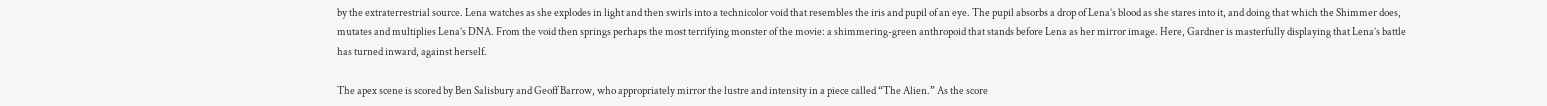by the extraterrestrial source. Lena watches as she explodes in light and then swirls into a technicolor void that resembles the iris and pupil of an eye. The pupil absorbs a drop of Lena’s blood as she stares into it, and doing that which the Shimmer does, mutates and multiplies Lena’s DNA. From the void then springs perhaps the most terrifying monster of the movie: a shimmering-green anthropoid that stands before Lena as her mirror image. Here, Gardner is masterfully displaying that Lena’s battle has turned inward, against herself.

The apex scene is scored by Ben Salisbury and Geoff Barrow, who appropriately mirror the lustre and intensity in a piece called “The Alien.” As the score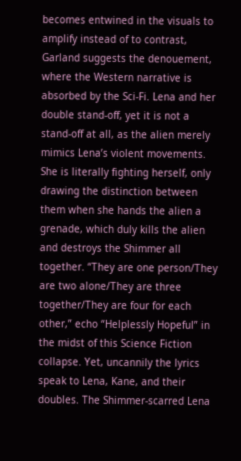becomes entwined in the visuals to amplify instead of to contrast, Garland suggests the denouement, where the Western narrative is absorbed by the Sci-Fi. Lena and her double stand-off, yet it is not a stand-off at all, as the alien merely mimics Lena’s violent movements. She is literally fighting herself, only drawing the distinction between them when she hands the alien a grenade, which duly kills the alien and destroys the Shimmer all together. “They are one person/They are two alone/They are three together/They are four for each other,” echo “Helplessly Hopeful” in the midst of this Science Fiction collapse. Yet, uncannily the lyrics speak to Lena, Kane, and their doubles. The Shimmer-scarred Lena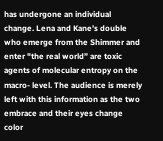has undergone an individual change. Lena and Kane’s double who emerge from the Shimmer and enter "the real world” are toxic agents of molecular entropy on the macro- level. The audience is merely left with this information as the two embrace and their eyes change color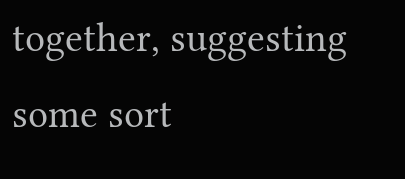together, suggesting some sort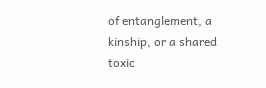of entanglement, a kinship, or a shared toxic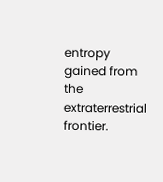entropy gained from the extraterrestrial frontier.